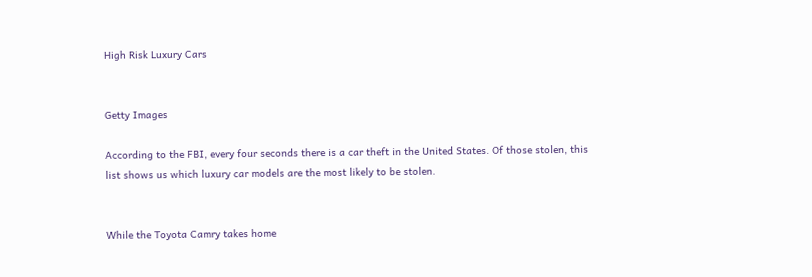High Risk Luxury Cars


Getty Images

According to the FBI, every four seconds there is a car theft in the United States. Of those stolen, this list shows us which luxury car models are the most likely to be stolen.


While the Toyota Camry takes home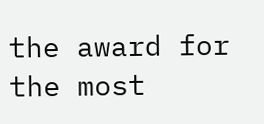the award for the most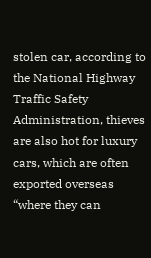stolen car, according to the National Highway Traffic Safety Administration, thieves are also hot for luxury cars, which are often exported overseas “where they can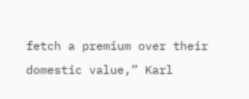fetch a premium over their domestic value,” Karl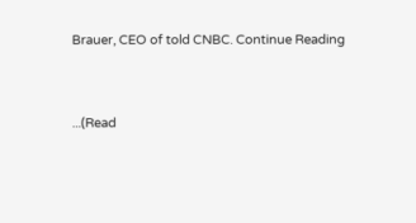Brauer, CEO of told CNBC. Continue Reading


...(Read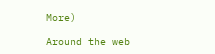More)

Around the web